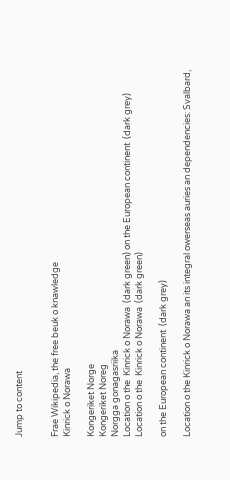Jump to content


Frae Wikipedia, the free beuk o knawledge
Kinrick o Norawa

Kongeriket Norge
Kongeriket Noreg
Norgga gonagasriika
Location o the  Kinrick o Norawa  (dark green) on the European continent  (dark grey)
Location o the  Kinrick o Norawa  (dark green)

on the European continent  (dark grey)

Location o the Kinrick o Norawa an its integral owerseas auries an dependencies: Svalbard,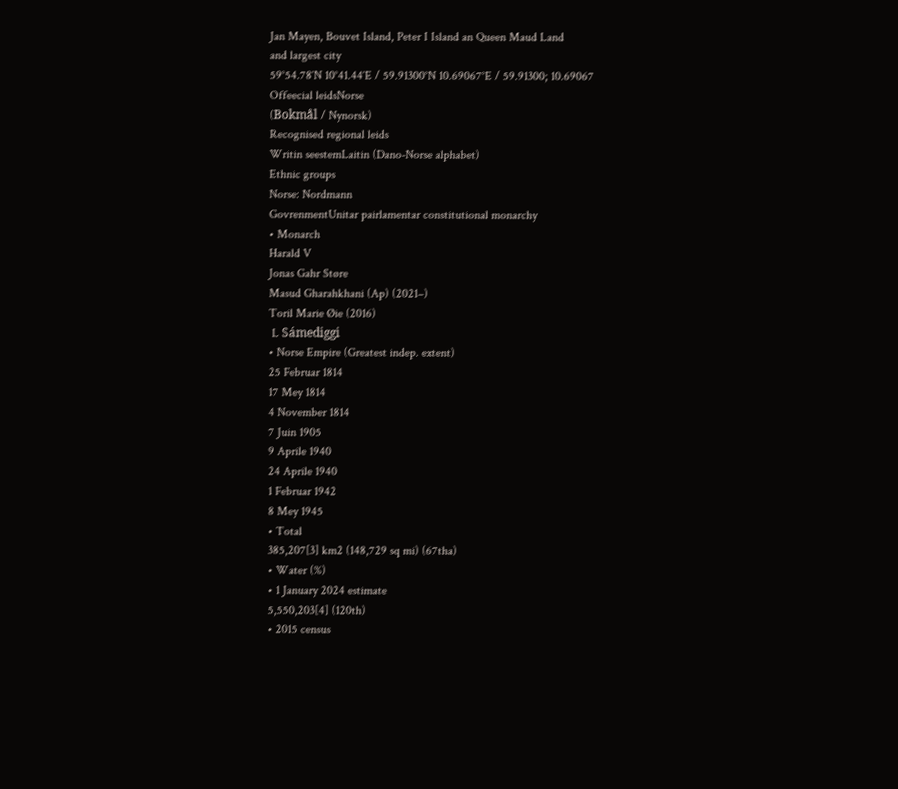Jan Mayen, Bouvet Island, Peter I Island an Queen Maud Land
and largest city
59°54.78′N 10°41.44′E / 59.91300°N 10.69067°E / 59.91300; 10.69067
Offeecial leidsNorse
(Bokmål / Nynorsk)
Recognised regional leids
Writin seestemLaitin (Dano-Norse alphabet)
Ethnic groups
Norse: Nordmann
GovrenmentUnitar pairlamentar constitutional monarchy
• Monarch
Harald V
Jonas Gahr Støre
Masud Gharahkhani (Ap) (2021–)
Toril Marie Øie (2016)
 L Sámediggi
• Norse Empire (Greatest indep. extent)
25 Februar 1814
17 Mey 1814
4 November 1814
7 Juin 1905
9 Aprile 1940
24 Aprile 1940
1 Februar 1942
8 Mey 1945
• Total
385,207[3] km2 (148,729 sq mi) (67tha)
• Water (%)
• 1 January 2024 estimate
5,550,203[4] (120th)
• 2015 census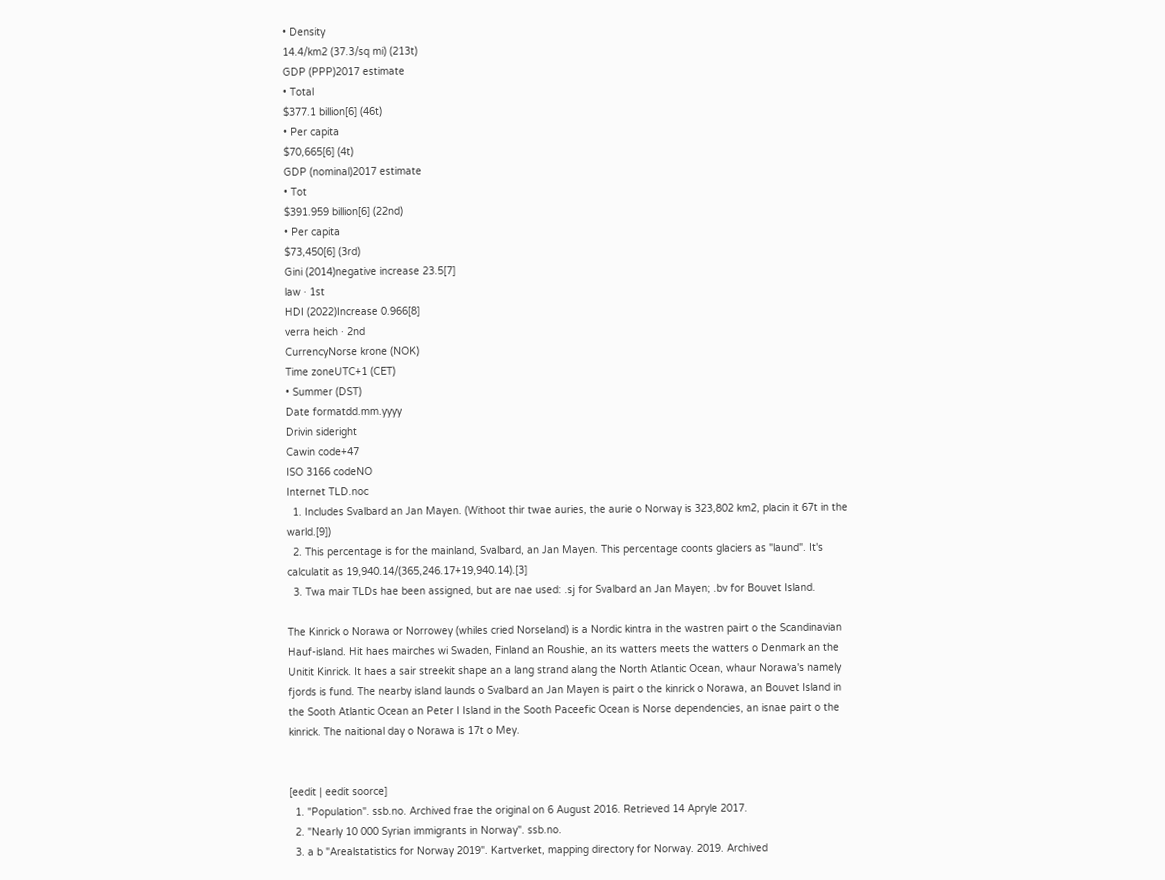• Density
14.4/km2 (37.3/sq mi) (213t)
GDP (PPP)2017 estimate
• Total
$377.1 billion[6] (46t)
• Per capita
$70,665[6] (4t)
GDP (nominal)2017 estimate
• Tot
$391.959 billion[6] (22nd)
• Per capita
$73,450[6] (3rd)
Gini (2014)negative increase 23.5[7]
law · 1st
HDI (2022)Increase 0.966[8]
verra heich · 2nd
CurrencyNorse krone (NOK)
Time zoneUTC+1 (CET)
• Summer (DST)
Date formatdd.mm.yyyy
Drivin sideright
Cawin code+47
ISO 3166 codeNO
Internet TLD.noc
  1. Includes Svalbard an Jan Mayen. (Withoot thir twae auries, the aurie o Norway is 323,802 km2, placin it 67t in the warld.[9])
  2. This percentage is for the mainland, Svalbard, an Jan Mayen. This percentage coonts glaciers as "laund". It's calculatit as 19,940.14/(365,246.17+19,940.14).[3]
  3. Twa mair TLDs hae been assigned, but are nae used: .sj for Svalbard an Jan Mayen; .bv for Bouvet Island.

The Kinrick o Norawa or Norrowey (whiles cried Norseland) is a Nordic kintra in the wastren pairt o the Scandinavian Hauf-island. Hit haes mairches wi Swaden, Finland an Roushie, an its watters meets the watters o Denmark an the Unitit Kinrick. It haes a sair streekit shape an a lang strand alang the North Atlantic Ocean, whaur Norawa's namely fjords is fund. The nearby island launds o Svalbard an Jan Mayen is pairt o the kinrick o Norawa, an Bouvet Island in the Sooth Atlantic Ocean an Peter I Island in the Sooth Paceefic Ocean is Norse dependencies, an isnae pairt o the kinrick. The naitional day o Norawa is 17t o Mey.


[eedit | eedit soorce]
  1. "Population". ssb.no. Archived frae the original on 6 August 2016. Retrieved 14 Apryle 2017.
  2. "Nearly 10 000 Syrian immigrants in Norway". ssb.no.
  3. a b "Arealstatistics for Norway 2019". Kartverket, mapping directory for Norway. 2019. Archived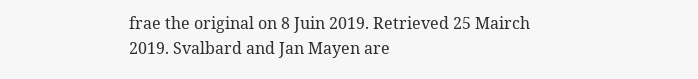frae the original on 8 Juin 2019. Retrieved 25 Mairch 2019. Svalbard and Jan Mayen are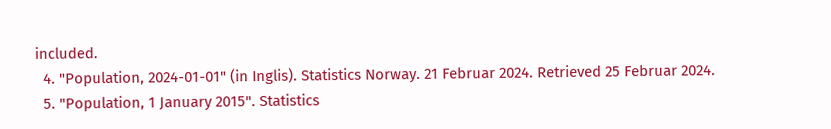included.
  4. "Population, 2024-01-01" (in Inglis). Statistics Norway. 21 Februar 2024. Retrieved 25 Februar 2024.
  5. "Population, 1 January 2015". Statistics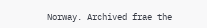Norway. Archived frae the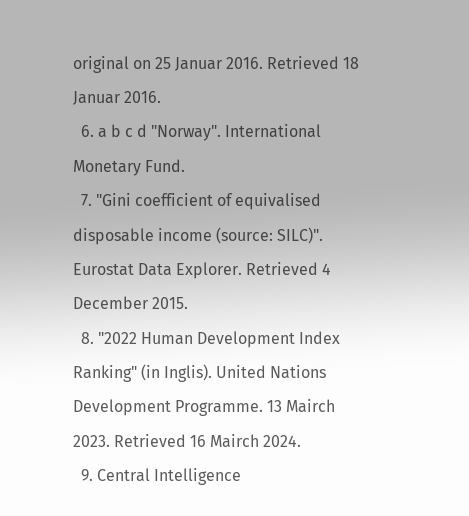original on 25 Januar 2016. Retrieved 18 Januar 2016.
  6. a b c d "Norway". International Monetary Fund.
  7. "Gini coefficient of equivalised disposable income (source: SILC)". Eurostat Data Explorer. Retrieved 4 December 2015.
  8. "2022 Human Development Index Ranking" (in Inglis). United Nations Development Programme. 13 Mairch 2023. Retrieved 16 Mairch 2024.
  9. Central Intelligence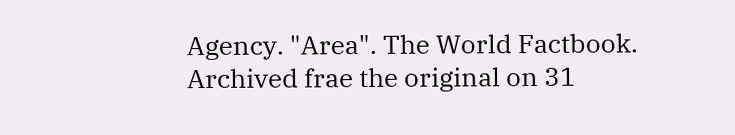Agency. "Area". The World Factbook. Archived frae the original on 31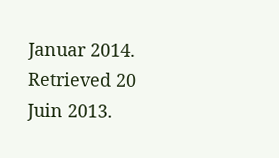Januar 2014. Retrieved 20 Juin 2013.